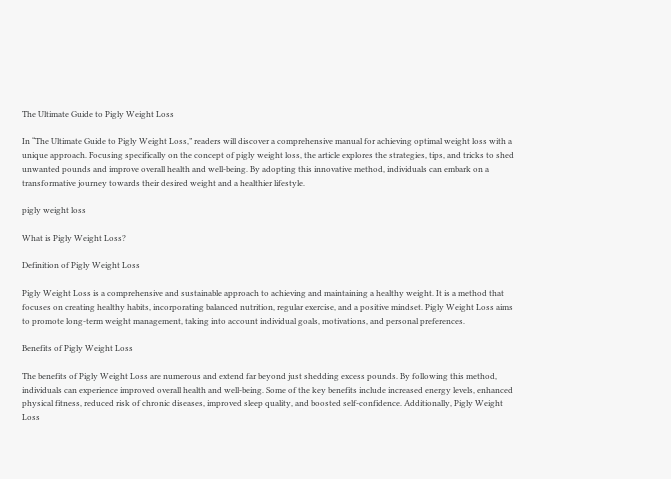The Ultimate Guide to Pigly Weight Loss

In “The Ultimate Guide to Pigly Weight Loss,” readers will discover a comprehensive manual for achieving optimal weight loss with a unique approach. Focusing specifically on the concept of pigly weight loss, the article explores the strategies, tips, and tricks to shed unwanted pounds and improve overall health and well-being. By adopting this innovative method, individuals can embark on a transformative journey towards their desired weight and a healthier lifestyle.

pigly weight loss

What is Pigly Weight Loss?

Definition of Pigly Weight Loss

Pigly Weight Loss is a comprehensive and sustainable approach to achieving and maintaining a healthy weight. It is a method that focuses on creating healthy habits, incorporating balanced nutrition, regular exercise, and a positive mindset. Pigly Weight Loss aims to promote long-term weight management, taking into account individual goals, motivations, and personal preferences.

Benefits of Pigly Weight Loss

The benefits of Pigly Weight Loss are numerous and extend far beyond just shedding excess pounds. By following this method, individuals can experience improved overall health and well-being. Some of the key benefits include increased energy levels, enhanced physical fitness, reduced risk of chronic diseases, improved sleep quality, and boosted self-confidence. Additionally, Pigly Weight Loss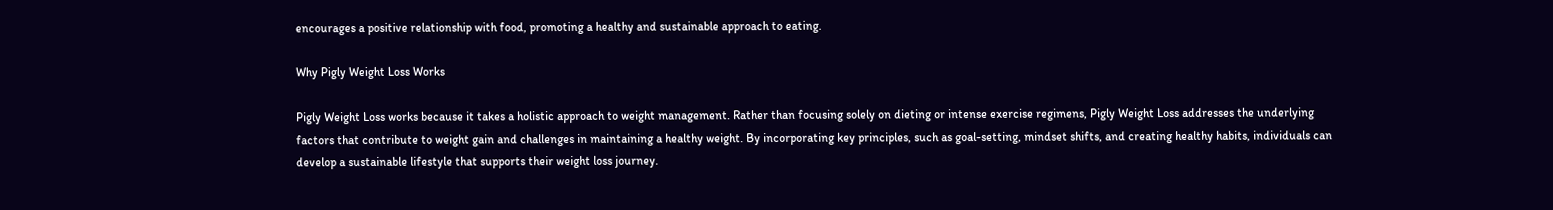encourages a positive relationship with food, promoting a healthy and sustainable approach to eating.

Why Pigly Weight Loss Works

Pigly Weight Loss works because it takes a holistic approach to weight management. Rather than focusing solely on dieting or intense exercise regimens, Pigly Weight Loss addresses the underlying factors that contribute to weight gain and challenges in maintaining a healthy weight. By incorporating key principles, such as goal-setting, mindset shifts, and creating healthy habits, individuals can develop a sustainable lifestyle that supports their weight loss journey.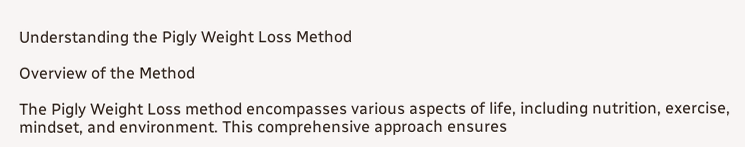Understanding the Pigly Weight Loss Method

Overview of the Method

The Pigly Weight Loss method encompasses various aspects of life, including nutrition, exercise, mindset, and environment. This comprehensive approach ensures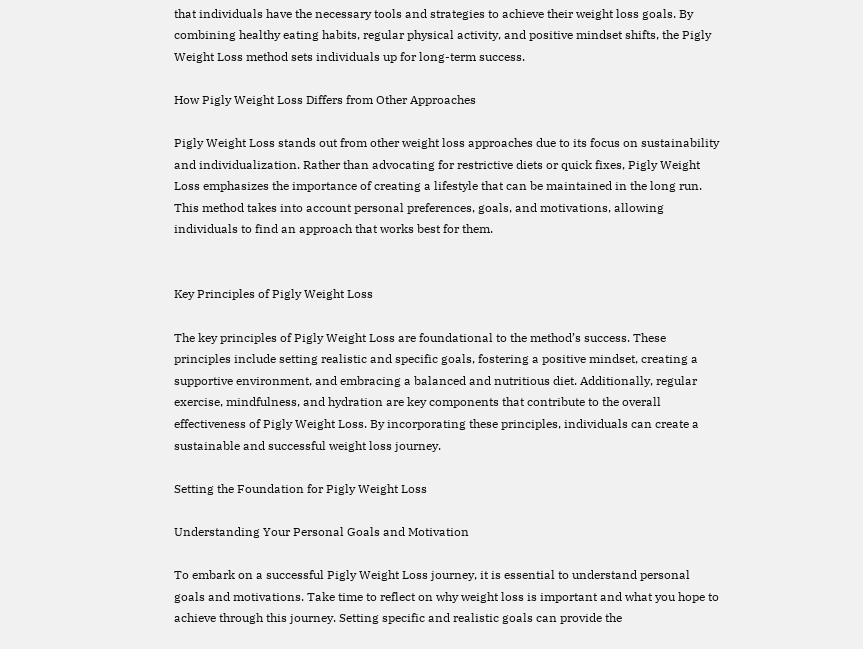that individuals have the necessary tools and strategies to achieve their weight loss goals. By combining healthy eating habits, regular physical activity, and positive mindset shifts, the Pigly Weight Loss method sets individuals up for long-term success.

How Pigly Weight Loss Differs from Other Approaches

Pigly Weight Loss stands out from other weight loss approaches due to its focus on sustainability and individualization. Rather than advocating for restrictive diets or quick fixes, Pigly Weight Loss emphasizes the importance of creating a lifestyle that can be maintained in the long run. This method takes into account personal preferences, goals, and motivations, allowing individuals to find an approach that works best for them.


Key Principles of Pigly Weight Loss

The key principles of Pigly Weight Loss are foundational to the method’s success. These principles include setting realistic and specific goals, fostering a positive mindset, creating a supportive environment, and embracing a balanced and nutritious diet. Additionally, regular exercise, mindfulness, and hydration are key components that contribute to the overall effectiveness of Pigly Weight Loss. By incorporating these principles, individuals can create a sustainable and successful weight loss journey.

Setting the Foundation for Pigly Weight Loss

Understanding Your Personal Goals and Motivation

To embark on a successful Pigly Weight Loss journey, it is essential to understand personal goals and motivations. Take time to reflect on why weight loss is important and what you hope to achieve through this journey. Setting specific and realistic goals can provide the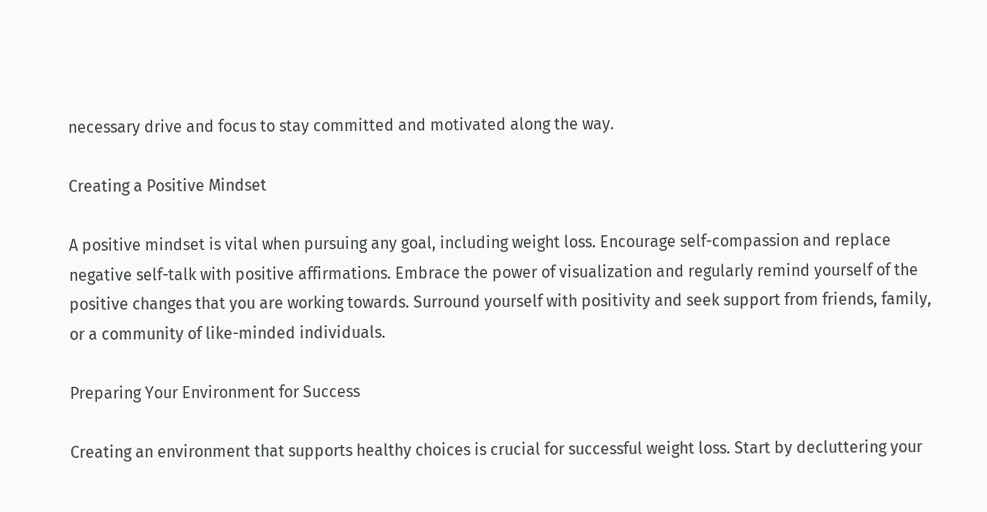necessary drive and focus to stay committed and motivated along the way.

Creating a Positive Mindset

A positive mindset is vital when pursuing any goal, including weight loss. Encourage self-compassion and replace negative self-talk with positive affirmations. Embrace the power of visualization and regularly remind yourself of the positive changes that you are working towards. Surround yourself with positivity and seek support from friends, family, or a community of like-minded individuals.

Preparing Your Environment for Success

Creating an environment that supports healthy choices is crucial for successful weight loss. Start by decluttering your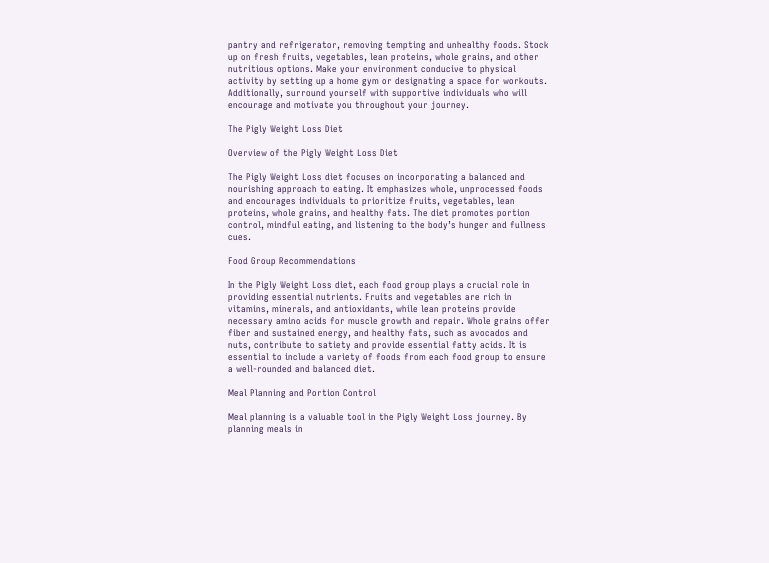pantry and refrigerator, removing tempting and unhealthy foods. Stock up on fresh fruits, vegetables, lean proteins, whole grains, and other nutritious options. Make your environment conducive to physical activity by setting up a home gym or designating a space for workouts. Additionally, surround yourself with supportive individuals who will encourage and motivate you throughout your journey.

The Pigly Weight Loss Diet

Overview of the Pigly Weight Loss Diet

The Pigly Weight Loss diet focuses on incorporating a balanced and nourishing approach to eating. It emphasizes whole, unprocessed foods and encourages individuals to prioritize fruits, vegetables, lean proteins, whole grains, and healthy fats. The diet promotes portion control, mindful eating, and listening to the body’s hunger and fullness cues.

Food Group Recommendations

In the Pigly Weight Loss diet, each food group plays a crucial role in providing essential nutrients. Fruits and vegetables are rich in vitamins, minerals, and antioxidants, while lean proteins provide necessary amino acids for muscle growth and repair. Whole grains offer fiber and sustained energy, and healthy fats, such as avocados and nuts, contribute to satiety and provide essential fatty acids. It is essential to include a variety of foods from each food group to ensure a well-rounded and balanced diet.

Meal Planning and Portion Control

Meal planning is a valuable tool in the Pigly Weight Loss journey. By planning meals in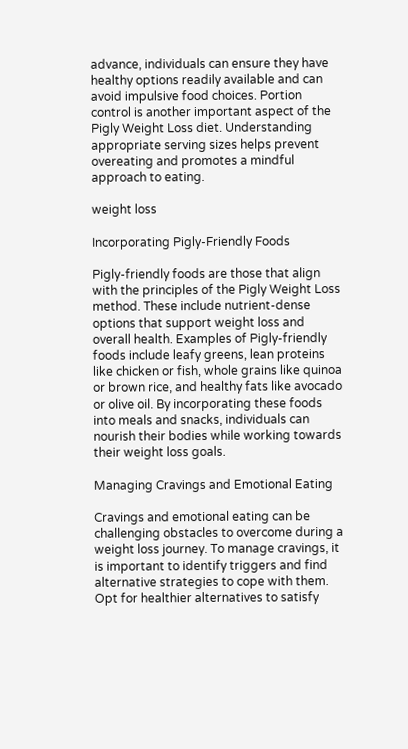advance, individuals can ensure they have healthy options readily available and can avoid impulsive food choices. Portion control is another important aspect of the Pigly Weight Loss diet. Understanding appropriate serving sizes helps prevent overeating and promotes a mindful approach to eating.

weight loss

Incorporating Pigly-Friendly Foods

Pigly-friendly foods are those that align with the principles of the Pigly Weight Loss method. These include nutrient-dense options that support weight loss and overall health. Examples of Pigly-friendly foods include leafy greens, lean proteins like chicken or fish, whole grains like quinoa or brown rice, and healthy fats like avocado or olive oil. By incorporating these foods into meals and snacks, individuals can nourish their bodies while working towards their weight loss goals.

Managing Cravings and Emotional Eating

Cravings and emotional eating can be challenging obstacles to overcome during a weight loss journey. To manage cravings, it is important to identify triggers and find alternative strategies to cope with them. Opt for healthier alternatives to satisfy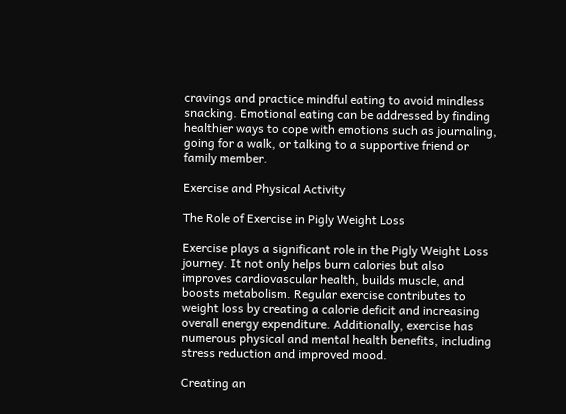cravings and practice mindful eating to avoid mindless snacking. Emotional eating can be addressed by finding healthier ways to cope with emotions such as journaling, going for a walk, or talking to a supportive friend or family member.

Exercise and Physical Activity

The Role of Exercise in Pigly Weight Loss

Exercise plays a significant role in the Pigly Weight Loss journey. It not only helps burn calories but also improves cardiovascular health, builds muscle, and boosts metabolism. Regular exercise contributes to weight loss by creating a calorie deficit and increasing overall energy expenditure. Additionally, exercise has numerous physical and mental health benefits, including stress reduction and improved mood.

Creating an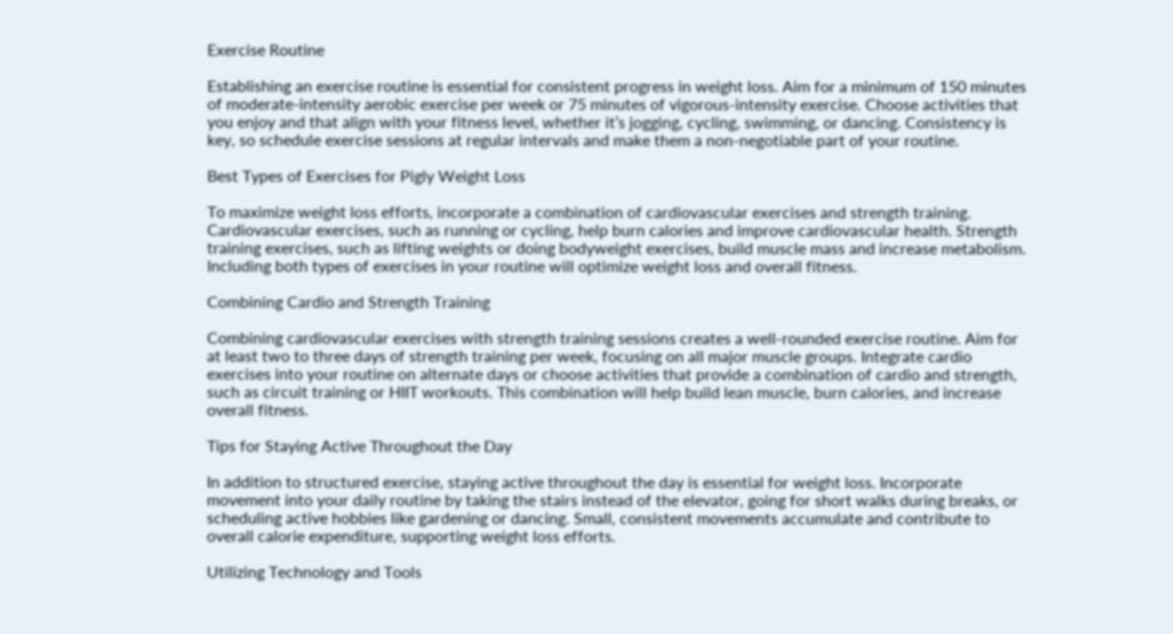Exercise Routine

Establishing an exercise routine is essential for consistent progress in weight loss. Aim for a minimum of 150 minutes of moderate-intensity aerobic exercise per week or 75 minutes of vigorous-intensity exercise. Choose activities that you enjoy and that align with your fitness level, whether it’s jogging, cycling, swimming, or dancing. Consistency is key, so schedule exercise sessions at regular intervals and make them a non-negotiable part of your routine.

Best Types of Exercises for Pigly Weight Loss

To maximize weight loss efforts, incorporate a combination of cardiovascular exercises and strength training. Cardiovascular exercises, such as running or cycling, help burn calories and improve cardiovascular health. Strength training exercises, such as lifting weights or doing bodyweight exercises, build muscle mass and increase metabolism. Including both types of exercises in your routine will optimize weight loss and overall fitness.

Combining Cardio and Strength Training

Combining cardiovascular exercises with strength training sessions creates a well-rounded exercise routine. Aim for at least two to three days of strength training per week, focusing on all major muscle groups. Integrate cardio exercises into your routine on alternate days or choose activities that provide a combination of cardio and strength, such as circuit training or HIIT workouts. This combination will help build lean muscle, burn calories, and increase overall fitness.

Tips for Staying Active Throughout the Day

In addition to structured exercise, staying active throughout the day is essential for weight loss. Incorporate movement into your daily routine by taking the stairs instead of the elevator, going for short walks during breaks, or scheduling active hobbies like gardening or dancing. Small, consistent movements accumulate and contribute to overall calorie expenditure, supporting weight loss efforts.

Utilizing Technology and Tools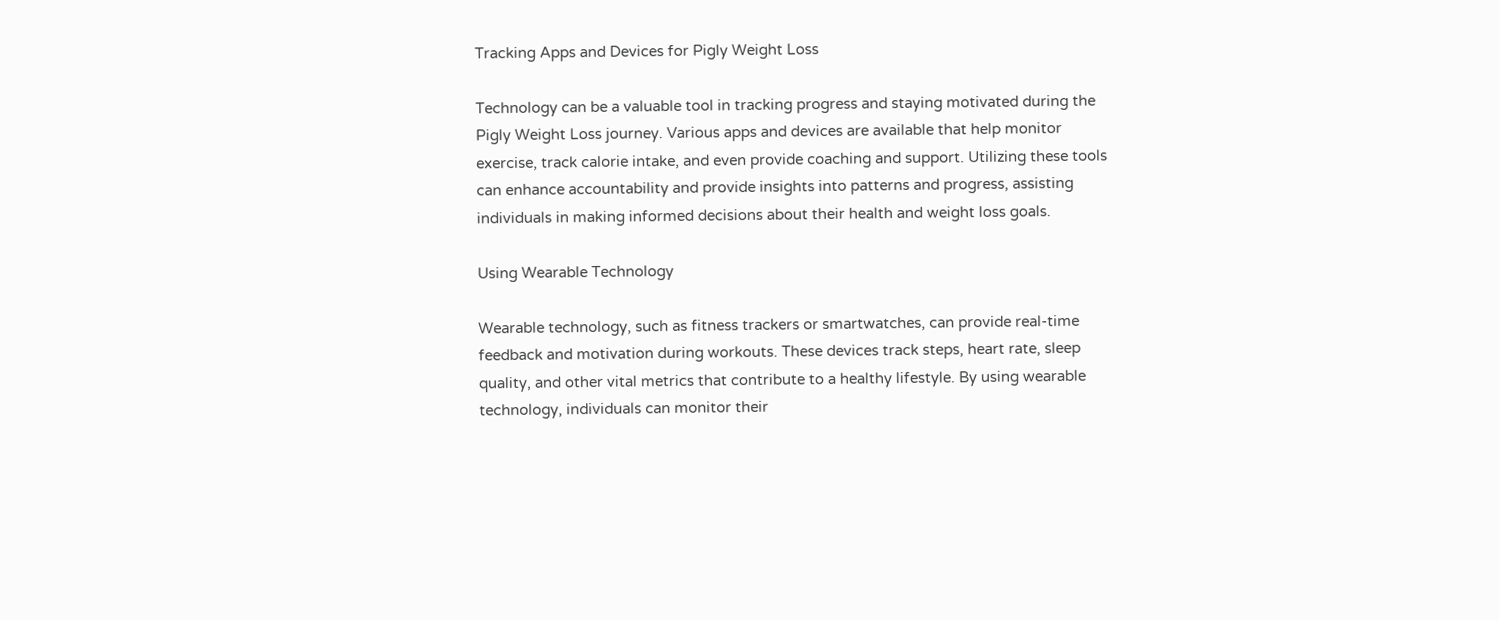Tracking Apps and Devices for Pigly Weight Loss

Technology can be a valuable tool in tracking progress and staying motivated during the Pigly Weight Loss journey. Various apps and devices are available that help monitor exercise, track calorie intake, and even provide coaching and support. Utilizing these tools can enhance accountability and provide insights into patterns and progress, assisting individuals in making informed decisions about their health and weight loss goals.

Using Wearable Technology

Wearable technology, such as fitness trackers or smartwatches, can provide real-time feedback and motivation during workouts. These devices track steps, heart rate, sleep quality, and other vital metrics that contribute to a healthy lifestyle. By using wearable technology, individuals can monitor their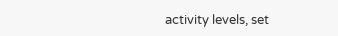activity levels, set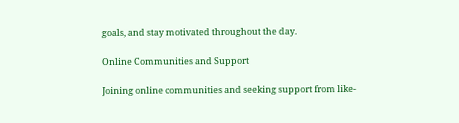goals, and stay motivated throughout the day.

Online Communities and Support

Joining online communities and seeking support from like-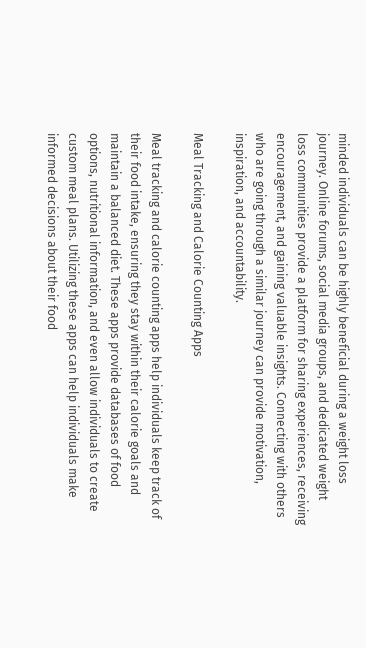minded individuals can be highly beneficial during a weight loss journey. Online forums, social media groups, and dedicated weight loss communities provide a platform for sharing experiences, receiving encouragement, and gaining valuable insights. Connecting with others who are going through a similar journey can provide motivation, inspiration, and accountability.

Meal Tracking and Calorie Counting Apps

Meal tracking and calorie counting apps help individuals keep track of their food intake, ensuring they stay within their calorie goals and maintain a balanced diet. These apps provide databases of food options, nutritional information, and even allow individuals to create custom meal plans. Utilizing these apps can help individuals make informed decisions about their food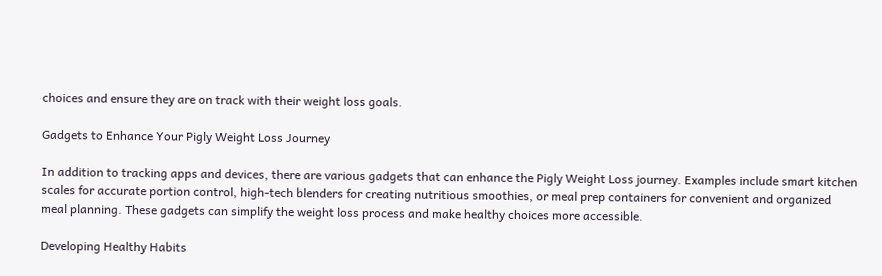choices and ensure they are on track with their weight loss goals.

Gadgets to Enhance Your Pigly Weight Loss Journey

In addition to tracking apps and devices, there are various gadgets that can enhance the Pigly Weight Loss journey. Examples include smart kitchen scales for accurate portion control, high-tech blenders for creating nutritious smoothies, or meal prep containers for convenient and organized meal planning. These gadgets can simplify the weight loss process and make healthy choices more accessible.

Developing Healthy Habits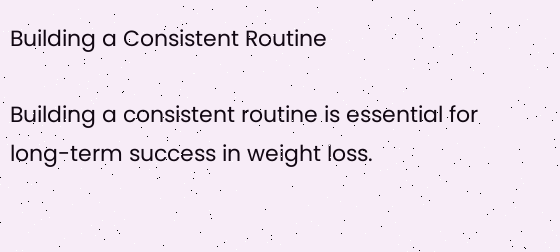Building a Consistent Routine

Building a consistent routine is essential for long-term success in weight loss.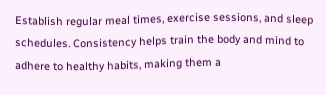Establish regular meal times, exercise sessions, and sleep schedules. Consistency helps train the body and mind to adhere to healthy habits, making them a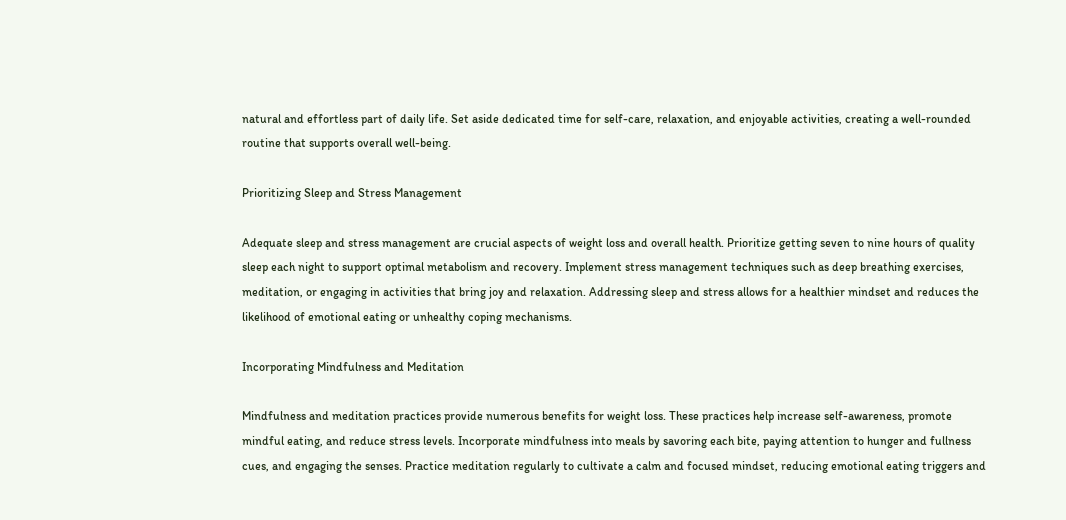natural and effortless part of daily life. Set aside dedicated time for self-care, relaxation, and enjoyable activities, creating a well-rounded routine that supports overall well-being.

Prioritizing Sleep and Stress Management

Adequate sleep and stress management are crucial aspects of weight loss and overall health. Prioritize getting seven to nine hours of quality sleep each night to support optimal metabolism and recovery. Implement stress management techniques such as deep breathing exercises, meditation, or engaging in activities that bring joy and relaxation. Addressing sleep and stress allows for a healthier mindset and reduces the likelihood of emotional eating or unhealthy coping mechanisms.

Incorporating Mindfulness and Meditation

Mindfulness and meditation practices provide numerous benefits for weight loss. These practices help increase self-awareness, promote mindful eating, and reduce stress levels. Incorporate mindfulness into meals by savoring each bite, paying attention to hunger and fullness cues, and engaging the senses. Practice meditation regularly to cultivate a calm and focused mindset, reducing emotional eating triggers and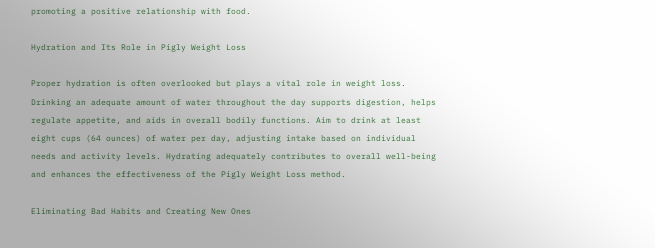promoting a positive relationship with food.

Hydration and Its Role in Pigly Weight Loss

Proper hydration is often overlooked but plays a vital role in weight loss. Drinking an adequate amount of water throughout the day supports digestion, helps regulate appetite, and aids in overall bodily functions. Aim to drink at least eight cups (64 ounces) of water per day, adjusting intake based on individual needs and activity levels. Hydrating adequately contributes to overall well-being and enhances the effectiveness of the Pigly Weight Loss method.

Eliminating Bad Habits and Creating New Ones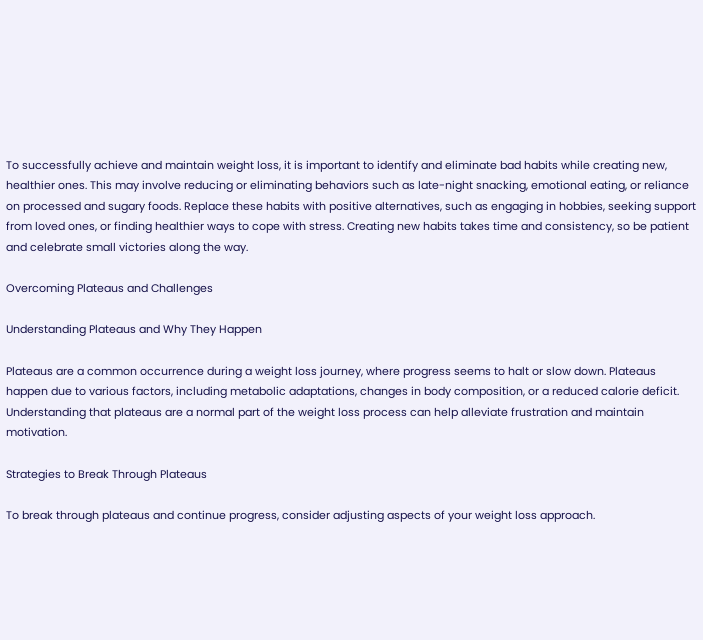To successfully achieve and maintain weight loss, it is important to identify and eliminate bad habits while creating new, healthier ones. This may involve reducing or eliminating behaviors such as late-night snacking, emotional eating, or reliance on processed and sugary foods. Replace these habits with positive alternatives, such as engaging in hobbies, seeking support from loved ones, or finding healthier ways to cope with stress. Creating new habits takes time and consistency, so be patient and celebrate small victories along the way.

Overcoming Plateaus and Challenges

Understanding Plateaus and Why They Happen

Plateaus are a common occurrence during a weight loss journey, where progress seems to halt or slow down. Plateaus happen due to various factors, including metabolic adaptations, changes in body composition, or a reduced calorie deficit. Understanding that plateaus are a normal part of the weight loss process can help alleviate frustration and maintain motivation.

Strategies to Break Through Plateaus

To break through plateaus and continue progress, consider adjusting aspects of your weight loss approach.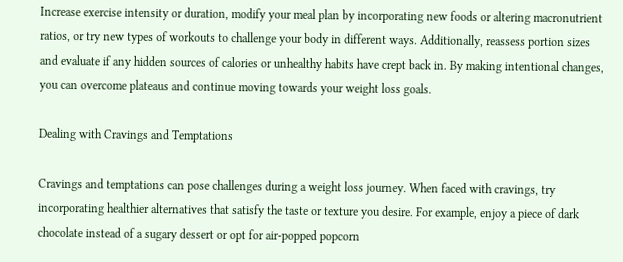Increase exercise intensity or duration, modify your meal plan by incorporating new foods or altering macronutrient ratios, or try new types of workouts to challenge your body in different ways. Additionally, reassess portion sizes and evaluate if any hidden sources of calories or unhealthy habits have crept back in. By making intentional changes, you can overcome plateaus and continue moving towards your weight loss goals.

Dealing with Cravings and Temptations

Cravings and temptations can pose challenges during a weight loss journey. When faced with cravings, try incorporating healthier alternatives that satisfy the taste or texture you desire. For example, enjoy a piece of dark chocolate instead of a sugary dessert or opt for air-popped popcorn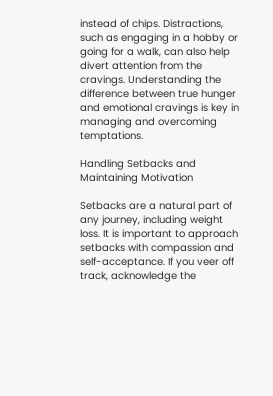instead of chips. Distractions, such as engaging in a hobby or going for a walk, can also help divert attention from the cravings. Understanding the difference between true hunger and emotional cravings is key in managing and overcoming temptations.

Handling Setbacks and Maintaining Motivation

Setbacks are a natural part of any journey, including weight loss. It is important to approach setbacks with compassion and self-acceptance. If you veer off track, acknowledge the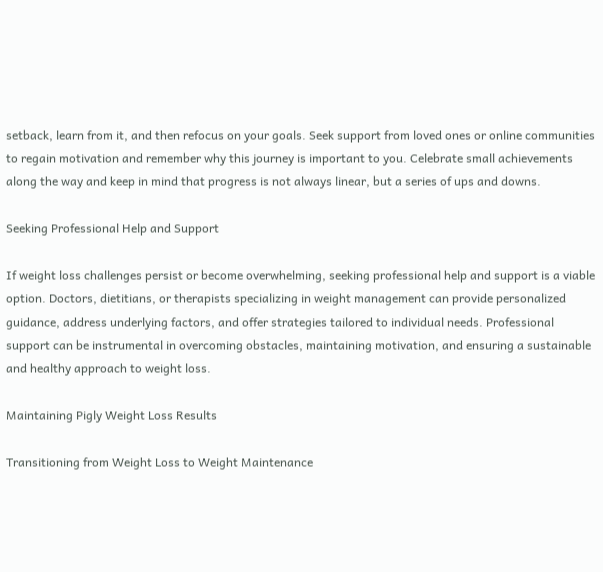setback, learn from it, and then refocus on your goals. Seek support from loved ones or online communities to regain motivation and remember why this journey is important to you. Celebrate small achievements along the way and keep in mind that progress is not always linear, but a series of ups and downs.

Seeking Professional Help and Support

If weight loss challenges persist or become overwhelming, seeking professional help and support is a viable option. Doctors, dietitians, or therapists specializing in weight management can provide personalized guidance, address underlying factors, and offer strategies tailored to individual needs. Professional support can be instrumental in overcoming obstacles, maintaining motivation, and ensuring a sustainable and healthy approach to weight loss.

Maintaining Pigly Weight Loss Results

Transitioning from Weight Loss to Weight Maintenance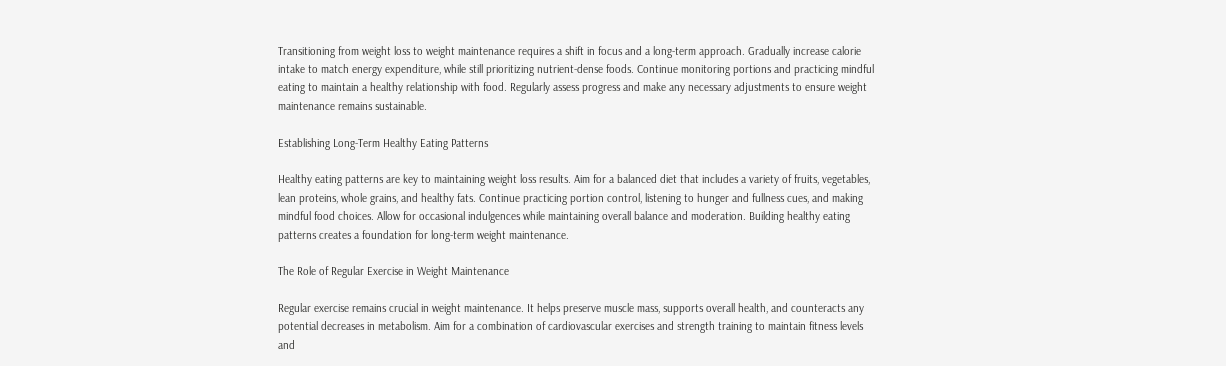Transitioning from weight loss to weight maintenance requires a shift in focus and a long-term approach. Gradually increase calorie intake to match energy expenditure, while still prioritizing nutrient-dense foods. Continue monitoring portions and practicing mindful eating to maintain a healthy relationship with food. Regularly assess progress and make any necessary adjustments to ensure weight maintenance remains sustainable.

Establishing Long-Term Healthy Eating Patterns

Healthy eating patterns are key to maintaining weight loss results. Aim for a balanced diet that includes a variety of fruits, vegetables, lean proteins, whole grains, and healthy fats. Continue practicing portion control, listening to hunger and fullness cues, and making mindful food choices. Allow for occasional indulgences while maintaining overall balance and moderation. Building healthy eating patterns creates a foundation for long-term weight maintenance.

The Role of Regular Exercise in Weight Maintenance

Regular exercise remains crucial in weight maintenance. It helps preserve muscle mass, supports overall health, and counteracts any potential decreases in metabolism. Aim for a combination of cardiovascular exercises and strength training to maintain fitness levels and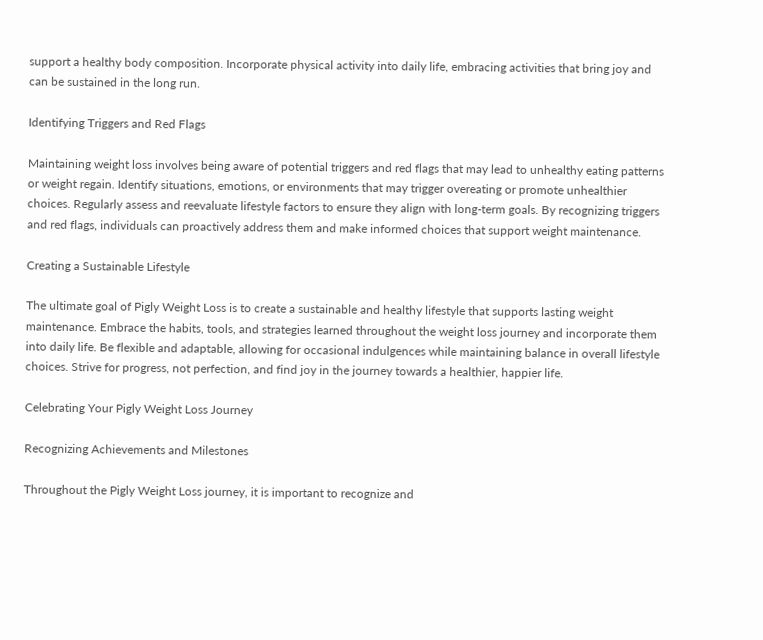support a healthy body composition. Incorporate physical activity into daily life, embracing activities that bring joy and can be sustained in the long run.

Identifying Triggers and Red Flags

Maintaining weight loss involves being aware of potential triggers and red flags that may lead to unhealthy eating patterns or weight regain. Identify situations, emotions, or environments that may trigger overeating or promote unhealthier choices. Regularly assess and reevaluate lifestyle factors to ensure they align with long-term goals. By recognizing triggers and red flags, individuals can proactively address them and make informed choices that support weight maintenance.

Creating a Sustainable Lifestyle

The ultimate goal of Pigly Weight Loss is to create a sustainable and healthy lifestyle that supports lasting weight maintenance. Embrace the habits, tools, and strategies learned throughout the weight loss journey and incorporate them into daily life. Be flexible and adaptable, allowing for occasional indulgences while maintaining balance in overall lifestyle choices. Strive for progress, not perfection, and find joy in the journey towards a healthier, happier life.

Celebrating Your Pigly Weight Loss Journey

Recognizing Achievements and Milestones

Throughout the Pigly Weight Loss journey, it is important to recognize and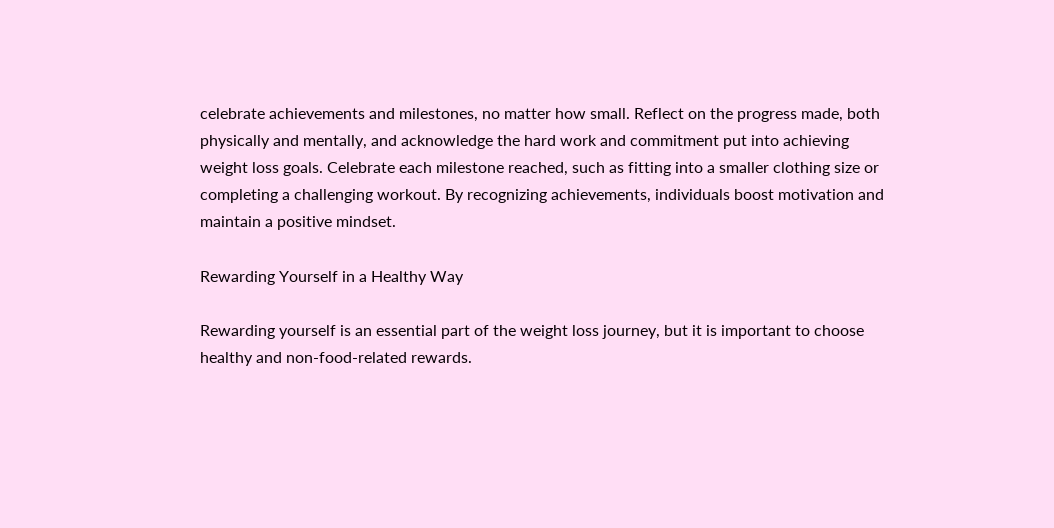celebrate achievements and milestones, no matter how small. Reflect on the progress made, both physically and mentally, and acknowledge the hard work and commitment put into achieving weight loss goals. Celebrate each milestone reached, such as fitting into a smaller clothing size or completing a challenging workout. By recognizing achievements, individuals boost motivation and maintain a positive mindset.

Rewarding Yourself in a Healthy Way

Rewarding yourself is an essential part of the weight loss journey, but it is important to choose healthy and non-food-related rewards.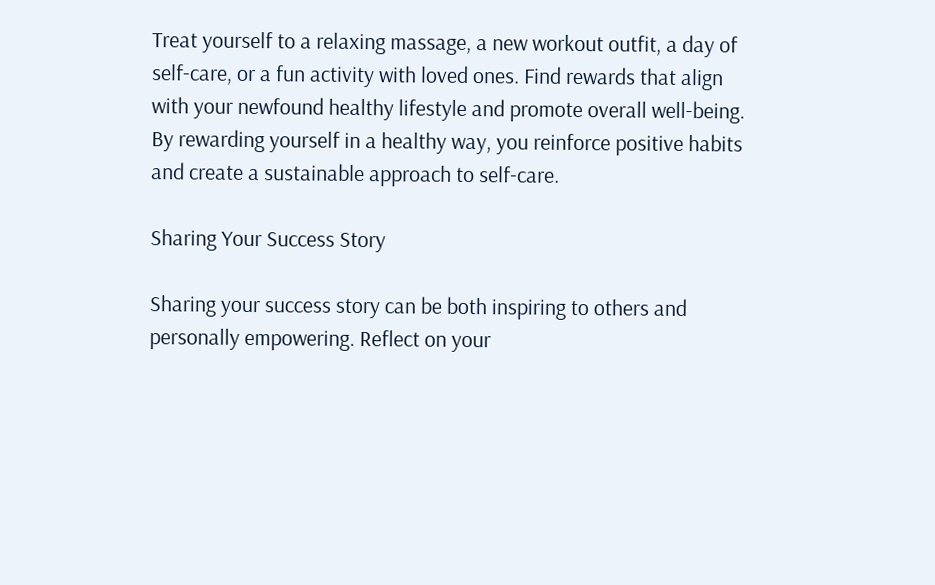Treat yourself to a relaxing massage, a new workout outfit, a day of self-care, or a fun activity with loved ones. Find rewards that align with your newfound healthy lifestyle and promote overall well-being. By rewarding yourself in a healthy way, you reinforce positive habits and create a sustainable approach to self-care.

Sharing Your Success Story

Sharing your success story can be both inspiring to others and personally empowering. Reflect on your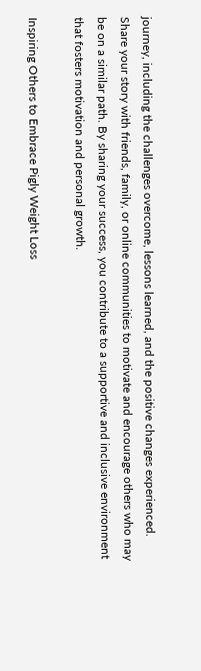journey, including the challenges overcome, lessons learned, and the positive changes experienced. Share your story with friends, family, or online communities to motivate and encourage others who may be on a similar path. By sharing your success, you contribute to a supportive and inclusive environment that fosters motivation and personal growth.

Inspiring Others to Embrace Pigly Weight Loss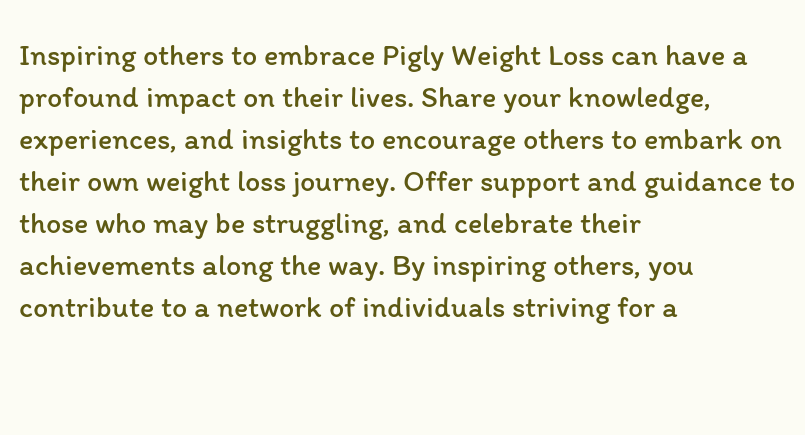Inspiring others to embrace Pigly Weight Loss can have a profound impact on their lives. Share your knowledge, experiences, and insights to encourage others to embark on their own weight loss journey. Offer support and guidance to those who may be struggling, and celebrate their achievements along the way. By inspiring others, you contribute to a network of individuals striving for a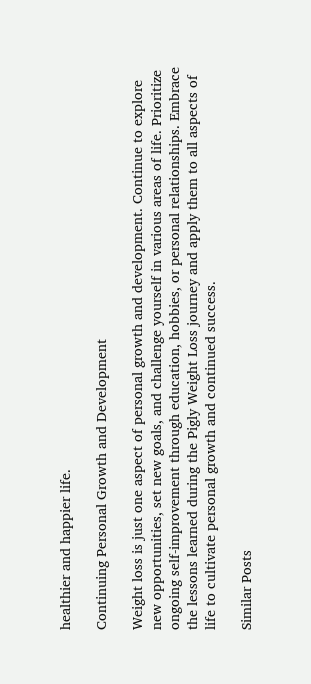healthier and happier life.

Continuing Personal Growth and Development

Weight loss is just one aspect of personal growth and development. Continue to explore new opportunities, set new goals, and challenge yourself in various areas of life. Prioritize ongoing self-improvement through education, hobbies, or personal relationships. Embrace the lessons learned during the Pigly Weight Loss journey and apply them to all aspects of life to cultivate personal growth and continued success.

Similar Posts